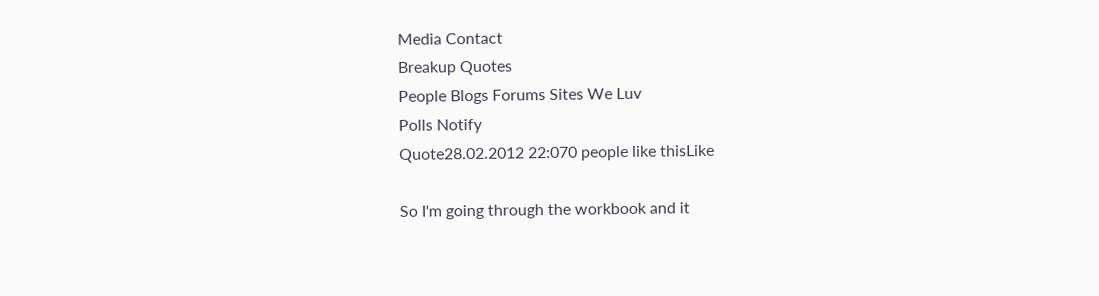Media Contact
Breakup Quotes
People Blogs Forums Sites We Luv
Polls Notify
Quote28.02.2012 22:070 people like thisLike

So I'm going through the workbook and it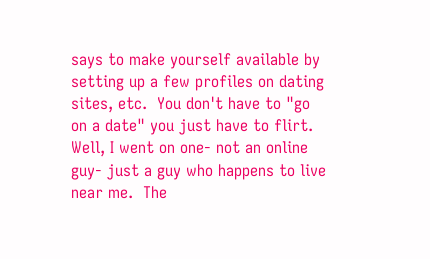says to make yourself available by setting up a few profiles on dating sites, etc.  You don't have to "go on a date" you just have to flirt.  Well, I went on one- not an online guy- just a guy who happens to live near me.  The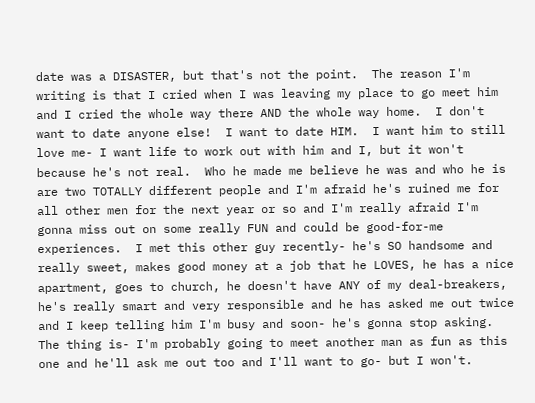date was a DISASTER, but that's not the point.  The reason I'm writing is that I cried when I was leaving my place to go meet him and I cried the whole way there AND the whole way home.  I don't want to date anyone else!  I want to date HIM.  I want him to still love me- I want life to work out with him and I, but it won't because he's not real.  Who he made me believe he was and who he is are two TOTALLY different people and I'm afraid he's ruined me for all other men for the next year or so and I'm really afraid I'm gonna miss out on some really FUN and could be good-for-me experiences.  I met this other guy recently- he's SO handsome and really sweet, makes good money at a job that he LOVES, he has a nice apartment, goes to church, he doesn't have ANY of my deal-breakers, he's really smart and very responsible and he has asked me out twice and I keep telling him I'm busy and soon- he's gonna stop asking.  The thing is- I'm probably going to meet another man as fun as this one and he'll ask me out too and I'll want to go- but I won't.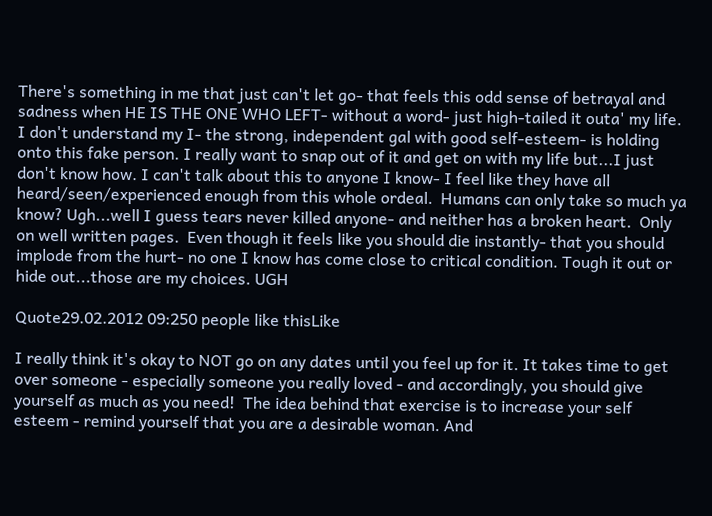There's something in me that just can't let go- that feels this odd sense of betrayal and sadness when HE IS THE ONE WHO LEFT- without a word- just high-tailed it outa' my life.  I don't understand my I- the strong, independent gal with good self-esteem- is holding onto this fake person. I really want to snap out of it and get on with my life but...I just don't know how. I can't talk about this to anyone I know- I feel like they have all heard/seen/experienced enough from this whole ordeal.  Humans can only take so much ya know? Ugh...well I guess tears never killed anyone- and neither has a broken heart.  Only on well written pages.  Even though it feels like you should die instantly- that you should implode from the hurt- no one I know has come close to critical condition. Tough it out or hide out...those are my choices. UGH

Quote29.02.2012 09:250 people like thisLike

I really think it's okay to NOT go on any dates until you feel up for it. It takes time to get over someone - especially someone you really loved - and accordingly, you should give yourself as much as you need!  The idea behind that exercise is to increase your self esteem - remind yourself that you are a desirable woman. And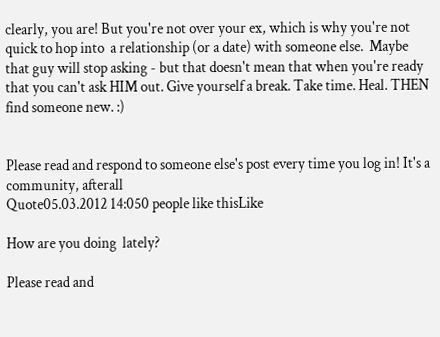clearly, you are! But you're not over your ex, which is why you're not quick to hop into  a relationship (or a date) with someone else.  Maybe that guy will stop asking - but that doesn't mean that when you're ready that you can't ask HIM out. Give yourself a break. Take time. Heal. THEN find someone new. :)


Please read and respond to someone else's post every time you log in! It's a community, afterall
Quote05.03.2012 14:050 people like thisLike

How are you doing  lately?

Please read and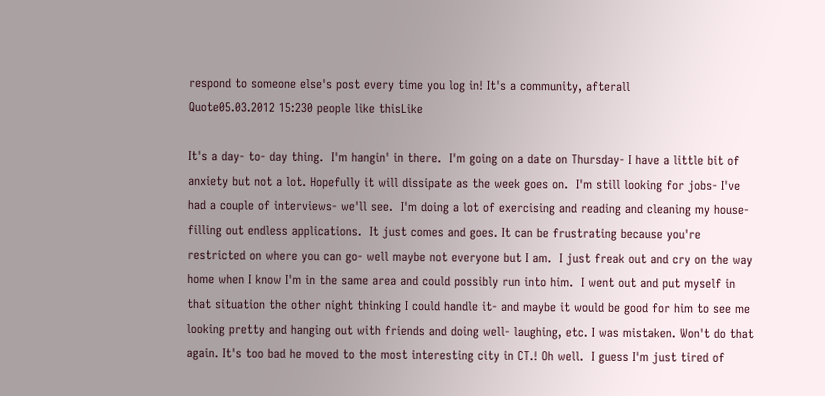respond to someone else's post every time you log in! It's a community, afterall
Quote05.03.2012 15:230 people like thisLike

It's a day- to- day thing.  I'm hangin' in there.  I'm going on a date on Thursday- I have a little bit of anxiety but not a lot. Hopefully it will dissipate as the week goes on.  I'm still looking for jobs- I've had a couple of interviews- we'll see.  I'm doing a lot of exercising and reading and cleaning my house- filling out endless applications.  It just comes and goes. It can be frustrating because you're restricted on where you can go- well maybe not everyone but I am.  I just freak out and cry on the way home when I know I'm in the same area and could possibly run into him.  I went out and put myself in that situation the other night thinking I could handle it- and maybe it would be good for him to see me looking pretty and hanging out with friends and doing well- laughing, etc. I was mistaken. Won't do that again. It's too bad he moved to the most interesting city in CT.! Oh well.  I guess I'm just tired of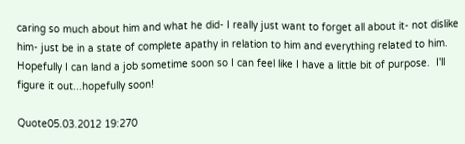caring so much about him and what he did- I really just want to forget all about it- not dislike him- just be in a state of complete apathy in relation to him and everything related to him.  Hopefully I can land a job sometime soon so I can feel like I have a little bit of purpose.  I'll figure it out...hopefully soon!

Quote05.03.2012 19:270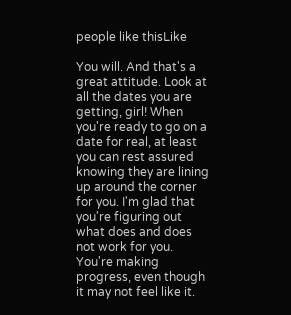people like thisLike

You will. And that's a great attitude. Look at all the dates you are getting, girl! When you're ready to go on a date for real, at least you can rest assured knowing they are lining up around the corner for you. I'm glad that you're figuring out what does and does not work for you. You're making progress, even though it may not feel like it.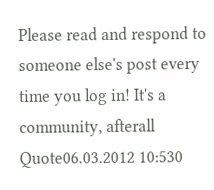Please read and respond to someone else's post every time you log in! It's a community, afterall
Quote06.03.2012 10:530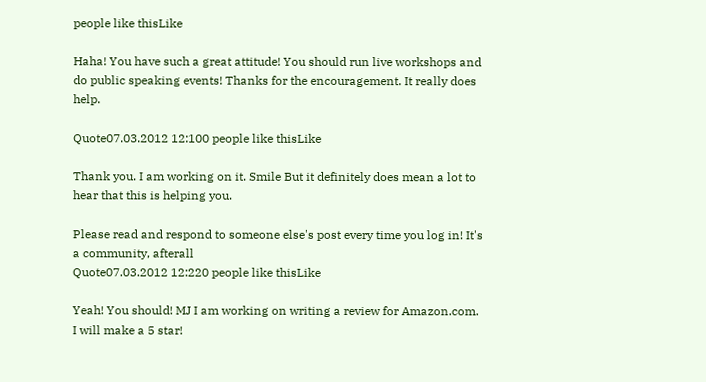people like thisLike

Haha! You have such a great attitude! You should run live workshops and do public speaking events! Thanks for the encouragement. It really does help.

Quote07.03.2012 12:100 people like thisLike

Thank you. I am working on it. Smile But it definitely does mean a lot to hear that this is helping you.

Please read and respond to someone else's post every time you log in! It's a community, afterall
Quote07.03.2012 12:220 people like thisLike

Yeah! You should! MJ I am working on writing a review for Amazon.com. I will make a 5 star!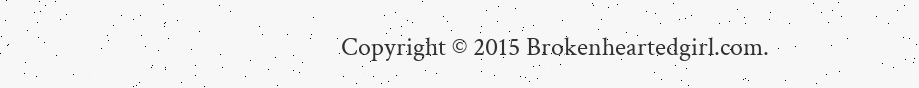Copyright © 2015 Brokenheartedgirl.com.